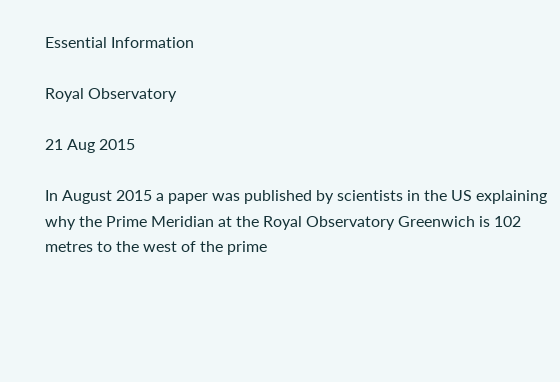Essential Information

Royal Observatory

21 Aug 2015

In August 2015 a paper was published by scientists in the US explaining why the Prime Meridian at the Royal Observatory Greenwich is 102 metres to the west of the prime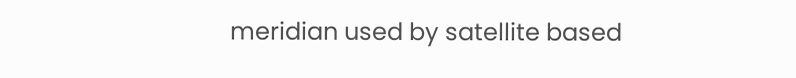meridian used by satellite based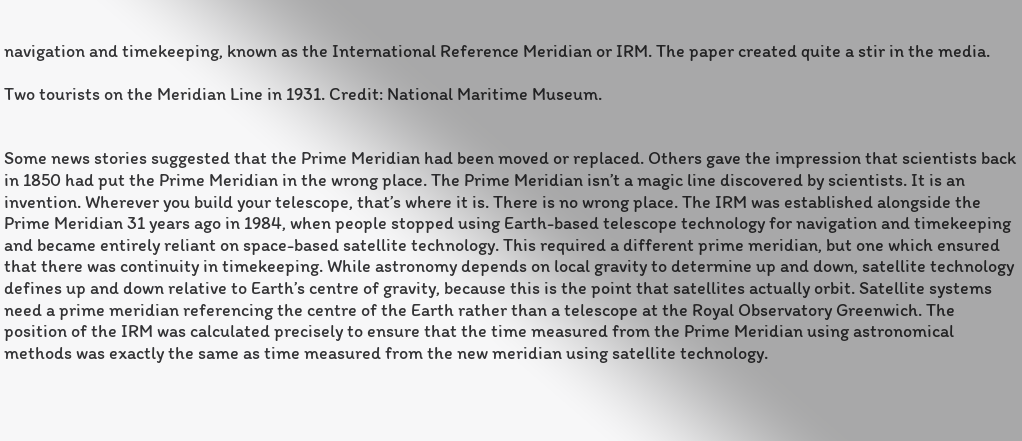navigation and timekeeping, known as the International Reference Meridian or IRM. The paper created quite a stir in the media.

Two tourists on the Meridian Line in 1931. Credit: National Maritime Museum.


Some news stories suggested that the Prime Meridian had been moved or replaced. Others gave the impression that scientists back in 1850 had put the Prime Meridian in the wrong place. The Prime Meridian isn’t a magic line discovered by scientists. It is an invention. Wherever you build your telescope, that’s where it is. There is no wrong place. The IRM was established alongside the Prime Meridian 31 years ago in 1984, when people stopped using Earth-based telescope technology for navigation and timekeeping and became entirely reliant on space-based satellite technology. This required a different prime meridian, but one which ensured that there was continuity in timekeeping. While astronomy depends on local gravity to determine up and down, satellite technology defines up and down relative to Earth’s centre of gravity, because this is the point that satellites actually orbit. Satellite systems need a prime meridian referencing the centre of the Earth rather than a telescope at the Royal Observatory Greenwich. The position of the IRM was calculated precisely to ensure that the time measured from the Prime Meridian using astronomical methods was exactly the same as time measured from the new meridian using satellite technology.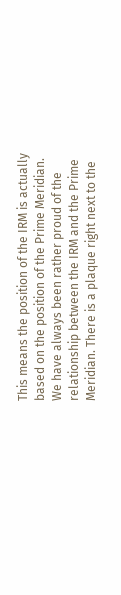This means the position of the IRM is actually based on the position of the Prime Meridian. We have always been rather proud of the relationship between the IRM and the Prime Meridian. There is a plaque right next to the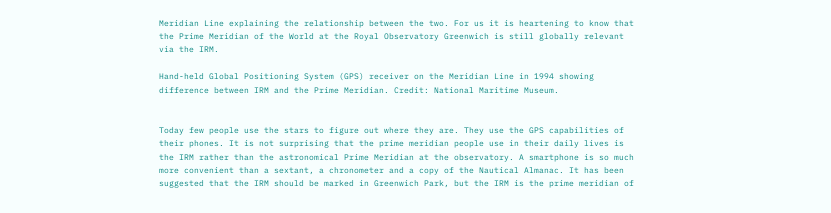Meridian Line explaining the relationship between the two. For us it is heartening to know that the Prime Meridian of the World at the Royal Observatory Greenwich is still globally relevant via the IRM.

Hand-held Global Positioning System (GPS) receiver on the Meridian Line in 1994 showing difference between IRM and the Prime Meridian. Credit: National Maritime Museum.


Today few people use the stars to figure out where they are. They use the GPS capabilities of their phones. It is not surprising that the prime meridian people use in their daily lives is the IRM rather than the astronomical Prime Meridian at the observatory. A smartphone is so much more convenient than a sextant, a chronometer and a copy of the Nautical Almanac. It has been suggested that the IRM should be marked in Greenwich Park, but the IRM is the prime meridian of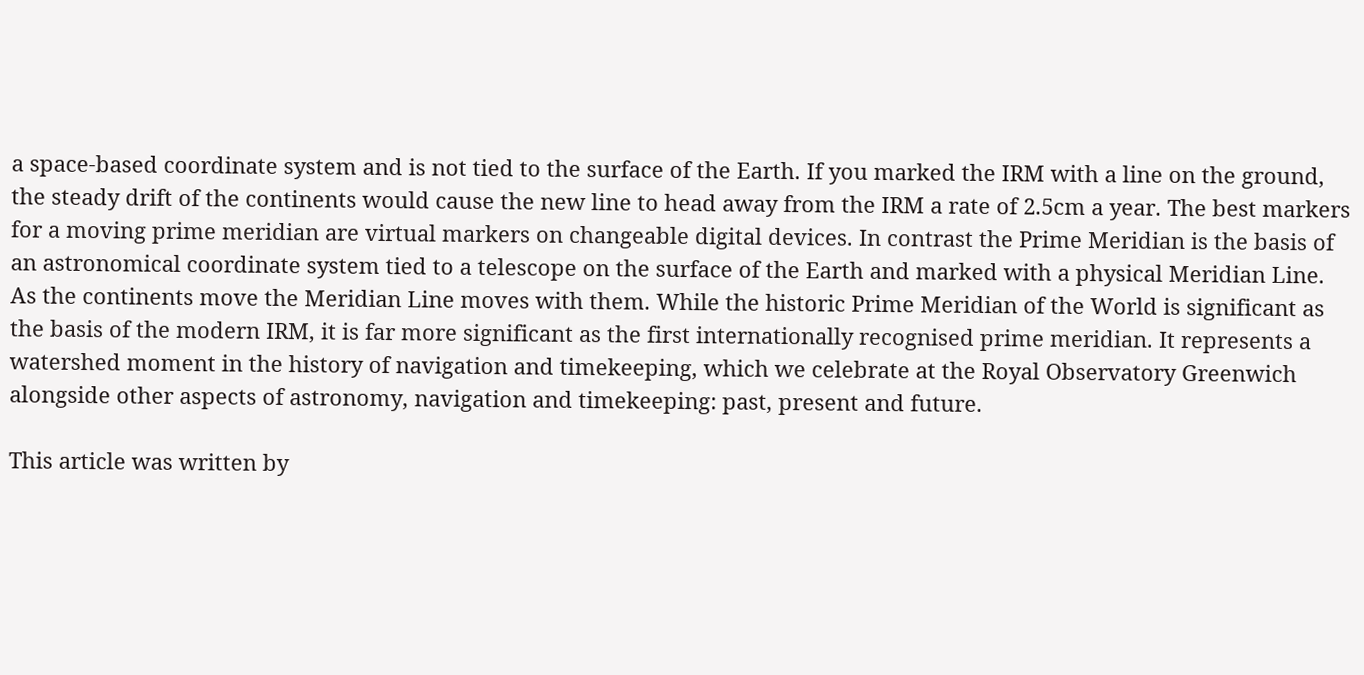a space-based coordinate system and is not tied to the surface of the Earth. If you marked the IRM with a line on the ground, the steady drift of the continents would cause the new line to head away from the IRM a rate of 2.5cm a year. The best markers for a moving prime meridian are virtual markers on changeable digital devices. In contrast the Prime Meridian is the basis of an astronomical coordinate system tied to a telescope on the surface of the Earth and marked with a physical Meridian Line. As the continents move the Meridian Line moves with them. While the historic Prime Meridian of the World is significant as the basis of the modern IRM, it is far more significant as the first internationally recognised prime meridian. It represents a watershed moment in the history of navigation and timekeeping, which we celebrate at the Royal Observatory Greenwich alongside other aspects of astronomy, navigation and timekeeping: past, present and future.

This article was written by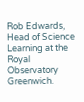Rob Edwards, Head of Science Learning at the Royal Observatory Greenwich.